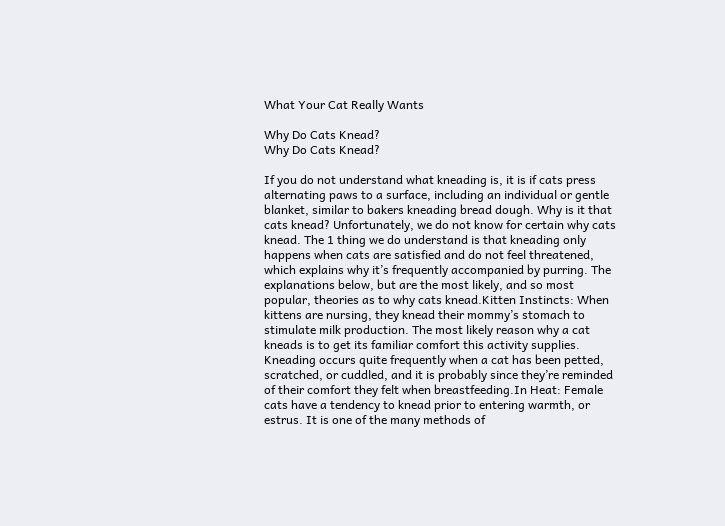What Your Cat Really Wants

Why Do Cats Knead?
Why Do Cats Knead?

If you do not understand what kneading is, it is if cats press alternating paws to a surface, including an individual or gentle blanket, similar to bakers kneading bread dough. Why is it that cats knead? Unfortunately, we do not know for certain why cats knead. The 1 thing we do understand is that kneading only happens when cats are satisfied and do not feel threatened, which explains why it’s frequently accompanied by purring. The explanations below, but are the most likely, and so most popular, theories as to why cats knead.Kitten Instincts: When kittens are nursing, they knead their mommy’s stomach to stimulate milk production. The most likely reason why a cat kneads is to get its familiar comfort this activity supplies. Kneading occurs quite frequently when a cat has been petted, scratched, or cuddled, and it is probably since they’re reminded of their comfort they felt when breastfeeding.In Heat: Female cats have a tendency to knead prior to entering warmth, or estrus. It is one of the many methods of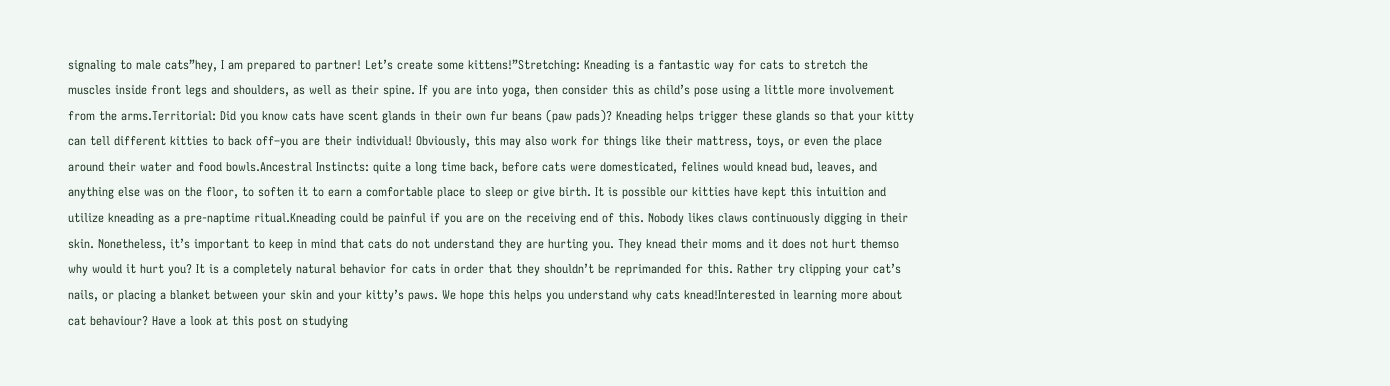signaling to male cats”hey, I am prepared to partner! Let’s create some kittens!”Stretching: Kneading is a fantastic way for cats to stretch the muscles inside front legs and shoulders, as well as their spine. If you are into yoga, then consider this as child’s pose using a little more involvement from the arms.Territorial: Did you know cats have scent glands in their own fur beans (paw pads)? Kneading helps trigger these glands so that your kitty can tell different kitties to back off–you are their individual! Obviously, this may also work for things like their mattress, toys, or even the place around their water and food bowls.Ancestral Instincts: quite a long time back, before cats were domesticated, felines would knead bud, leaves, and anything else was on the floor, to soften it to earn a comfortable place to sleep or give birth. It is possible our kitties have kept this intuition and utilize kneading as a pre-naptime ritual.Kneading could be painful if you are on the receiving end of this. Nobody likes claws continuously digging in their skin. Nonetheless, it’s important to keep in mind that cats do not understand they are hurting you. They knead their moms and it does not hurt themso why would it hurt you? It is a completely natural behavior for cats in order that they shouldn’t be reprimanded for this. Rather try clipping your cat’s nails, or placing a blanket between your skin and your kitty’s paws. We hope this helps you understand why cats knead!Interested in learning more about cat behaviour? Have a look at this post on studying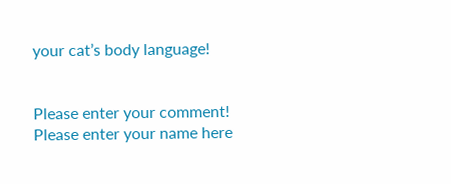your cat’s body language!


Please enter your comment!
Please enter your name here